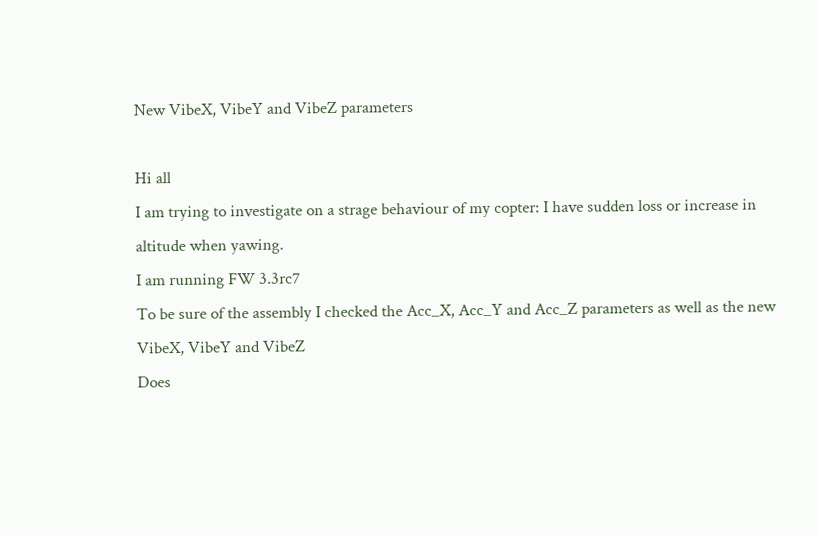New VibeX, VibeY and VibeZ parameters

Hi all
I am trying to investigate on a strage behaviour of my copter: I have sudden loss or increase in altitude when yawing.
I am running FW 3.3rc7
To be sure of the assembly I checked the Acc_X, Acc_Y and Acc_Z parameters as well as the new VibeX, VibeY and VibeZ
Does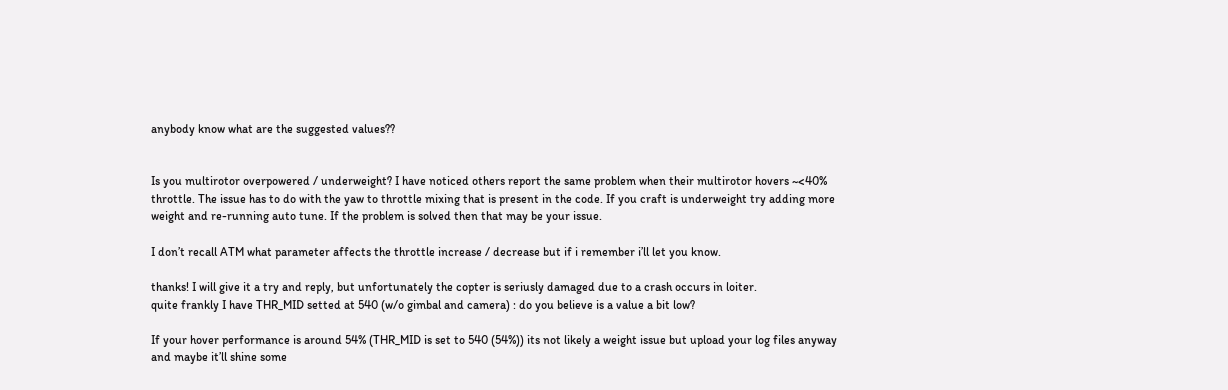anybody know what are the suggested values??


Is you multirotor overpowered / underweight? I have noticed others report the same problem when their multirotor hovers ~<40% throttle. The issue has to do with the yaw to throttle mixing that is present in the code. If you craft is underweight try adding more weight and re-running auto tune. If the problem is solved then that may be your issue.

I don’t recall ATM what parameter affects the throttle increase / decrease but if i remember i’ll let you know.

thanks! I will give it a try and reply, but unfortunately the copter is seriusly damaged due to a crash occurs in loiter.
quite frankly I have THR_MID setted at 540 (w/o gimbal and camera) : do you believe is a value a bit low?

If your hover performance is around 54% (THR_MID is set to 540 (54%)) its not likely a weight issue but upload your log files anyway and maybe it’ll shine some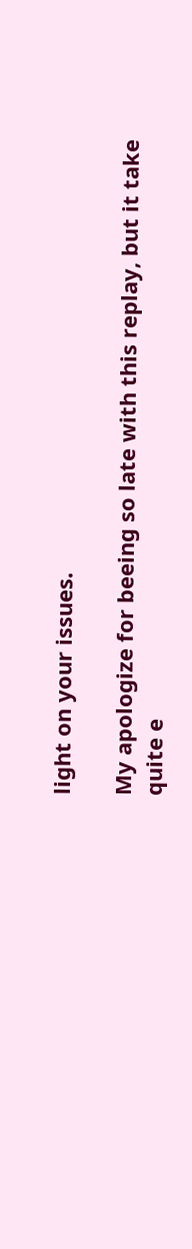light on your issues.

My apologize for beeing so late with this replay, but it take quite e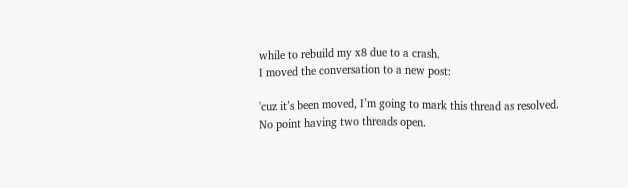while to rebuild my x8 due to a crash.
I moved the conversation to a new post:

'cuz it’s been moved, I’m going to mark this thread as resolved. No point having two threads open.